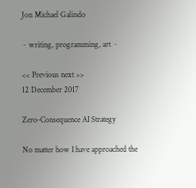Jon Michael Galindo

~ writing, programming, art ~

<< Previous next >>
12 December 2017

Zero-Consequence AI Strategy

No matter how I have approached the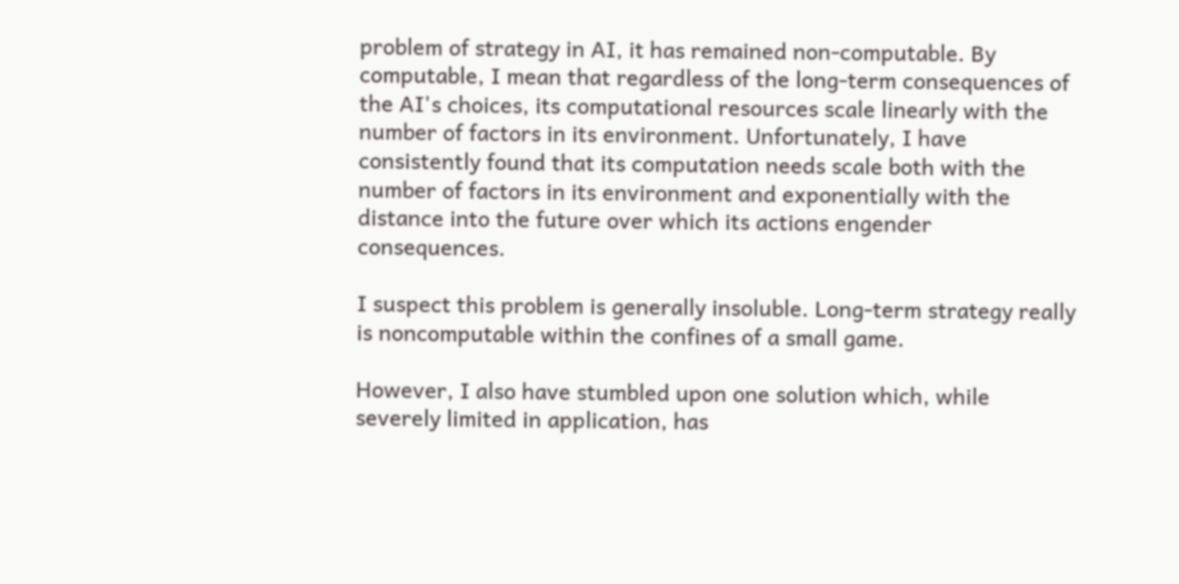problem of strategy in AI, it has remained non-computable. By computable, I mean that regardless of the long-term consequences of the AI's choices, its computational resources scale linearly with the number of factors in its environment. Unfortunately, I have consistently found that its computation needs scale both with the number of factors in its environment and exponentially with the distance into the future over which its actions engender consequences.

I suspect this problem is generally insoluble. Long-term strategy really is noncomputable within the confines of a small game.

However, I also have stumbled upon one solution which, while severely limited in application, has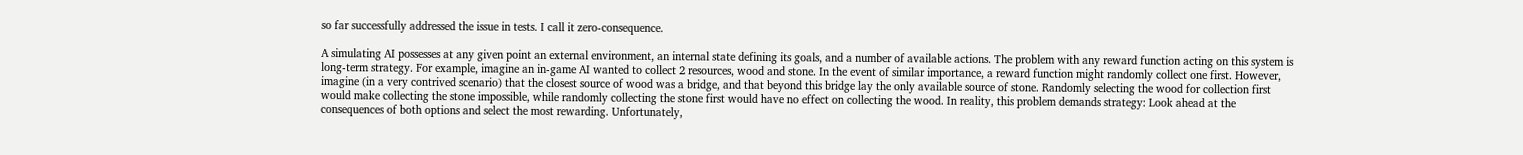so far successfully addressed the issue in tests. I call it zero-consequence.

A simulating AI possesses at any given point an external environment, an internal state defining its goals, and a number of available actions. The problem with any reward function acting on this system is long-term strategy. For example, imagine an in-game AI wanted to collect 2 resources, wood and stone. In the event of similar importance, a reward function might randomly collect one first. However, imagine (in a very contrived scenario) that the closest source of wood was a bridge, and that beyond this bridge lay the only available source of stone. Randomly selecting the wood for collection first would make collecting the stone impossible, while randomly collecting the stone first would have no effect on collecting the wood. In reality, this problem demands strategy: Look ahead at the consequences of both options and select the most rewarding. Unfortunately,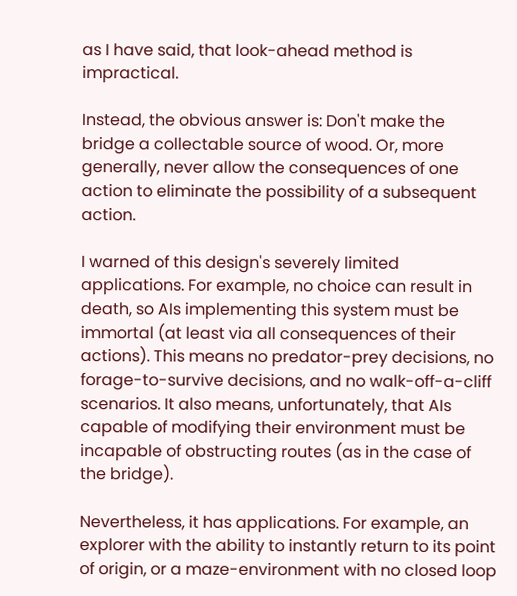as I have said, that look-ahead method is impractical.

Instead, the obvious answer is: Don't make the bridge a collectable source of wood. Or, more generally, never allow the consequences of one action to eliminate the possibility of a subsequent action.

I warned of this design's severely limited applications. For example, no choice can result in death, so AIs implementing this system must be immortal (at least via all consequences of their actions). This means no predator-prey decisions, no forage-to-survive decisions, and no walk-off-a-cliff scenarios. It also means, unfortunately, that AIs capable of modifying their environment must be incapable of obstructing routes (as in the case of the bridge).

Nevertheless, it has applications. For example, an explorer with the ability to instantly return to its point of origin, or a maze-environment with no closed loop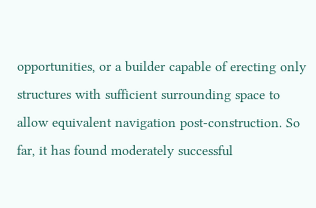opportunities, or a builder capable of erecting only structures with sufficient surrounding space to allow equivalent navigation post-construction. So far, it has found moderately successful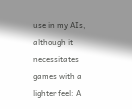use in my AIs, although it necessitates games with a lighter feel: A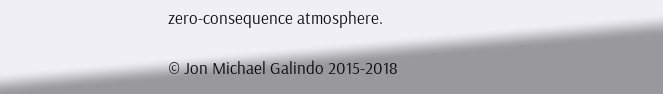zero-consequence atmosphere.

© Jon Michael Galindo 2015-2018